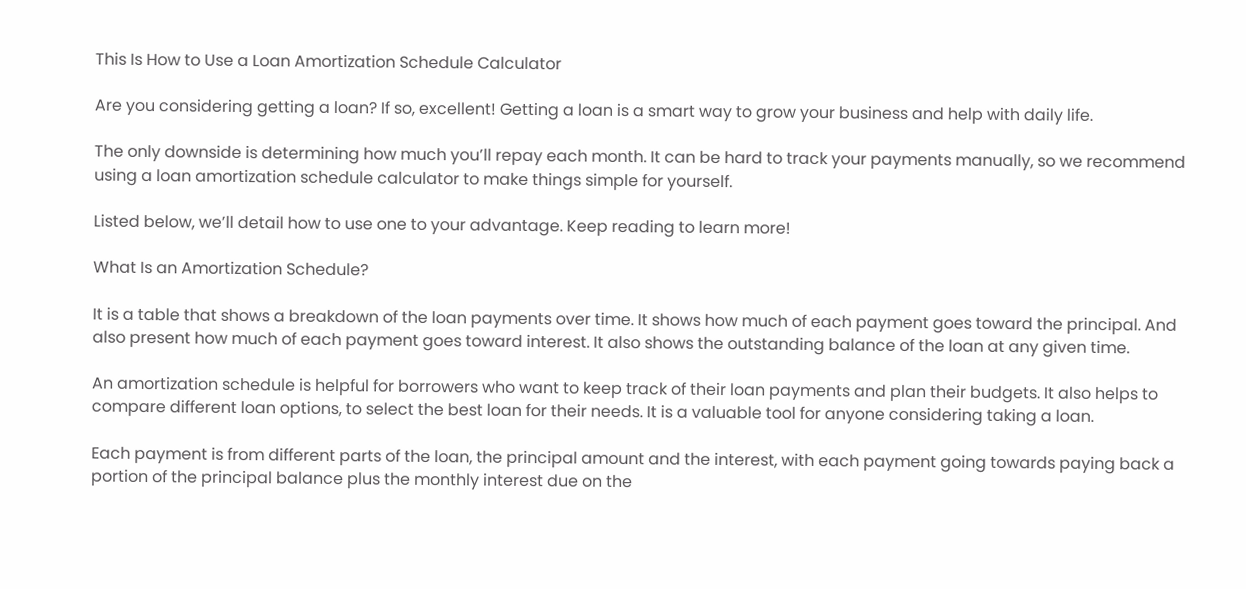This Is How to Use a Loan Amortization Schedule Calculator

Are you considering getting a loan? If so, excellent! Getting a loan is a smart way to grow your business and help with daily life.

The only downside is determining how much you’ll repay each month. It can be hard to track your payments manually, so we recommend using a loan amortization schedule calculator to make things simple for yourself.

Listed below, we’ll detail how to use one to your advantage. Keep reading to learn more!

What Is an Amortization Schedule?

It is a table that shows a breakdown of the loan payments over time. It shows how much of each payment goes toward the principal. And also present how much of each payment goes toward interest. It also shows the outstanding balance of the loan at any given time.

An amortization schedule is helpful for borrowers who want to keep track of their loan payments and plan their budgets. It also helps to compare different loan options, to select the best loan for their needs. It is a valuable tool for anyone considering taking a loan.

Each payment is from different parts of the loan, the principal amount and the interest, with each payment going towards paying back a portion of the principal balance plus the monthly interest due on the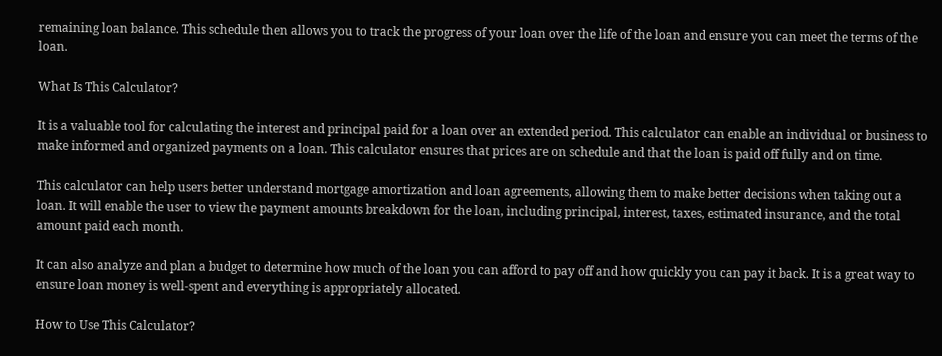remaining loan balance. This schedule then allows you to track the progress of your loan over the life of the loan and ensure you can meet the terms of the loan.

What Is This Calculator?

It is a valuable tool for calculating the interest and principal paid for a loan over an extended period. This calculator can enable an individual or business to make informed and organized payments on a loan. This calculator ensures that prices are on schedule and that the loan is paid off fully and on time.

This calculator can help users better understand mortgage amortization and loan agreements, allowing them to make better decisions when taking out a loan. It will enable the user to view the payment amounts breakdown for the loan, including principal, interest, taxes, estimated insurance, and the total amount paid each month.

It can also analyze and plan a budget to determine how much of the loan you can afford to pay off and how quickly you can pay it back. It is a great way to ensure loan money is well-spent and everything is appropriately allocated.

How to Use This Calculator?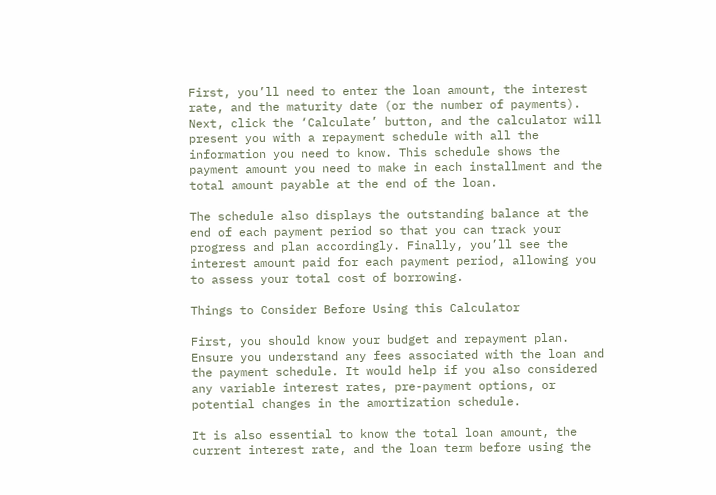First, you’ll need to enter the loan amount, the interest rate, and the maturity date (or the number of payments). Next, click the ‘Calculate’ button, and the calculator will present you with a repayment schedule with all the information you need to know. This schedule shows the payment amount you need to make in each installment and the total amount payable at the end of the loan.

The schedule also displays the outstanding balance at the end of each payment period so that you can track your progress and plan accordingly. Finally, you’ll see the interest amount paid for each payment period, allowing you to assess your total cost of borrowing.

Things to Consider Before Using this Calculator

First, you should know your budget and repayment plan. Ensure you understand any fees associated with the loan and the payment schedule. It would help if you also considered any variable interest rates, pre-payment options, or potential changes in the amortization schedule.

It is also essential to know the total loan amount, the current interest rate, and the loan term before using the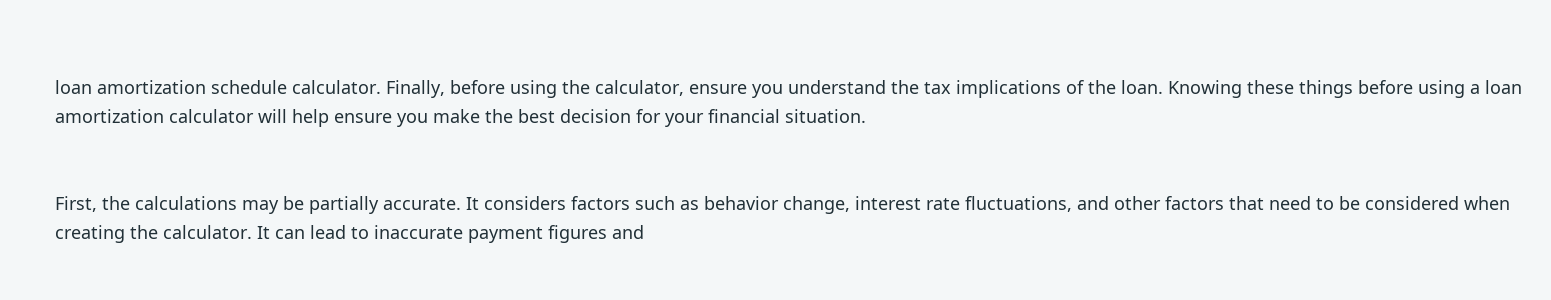loan amortization schedule calculator. Finally, before using the calculator, ensure you understand the tax implications of the loan. Knowing these things before using a loan amortization calculator will help ensure you make the best decision for your financial situation.


First, the calculations may be partially accurate. It considers factors such as behavior change, interest rate fluctuations, and other factors that need to be considered when creating the calculator. It can lead to inaccurate payment figures and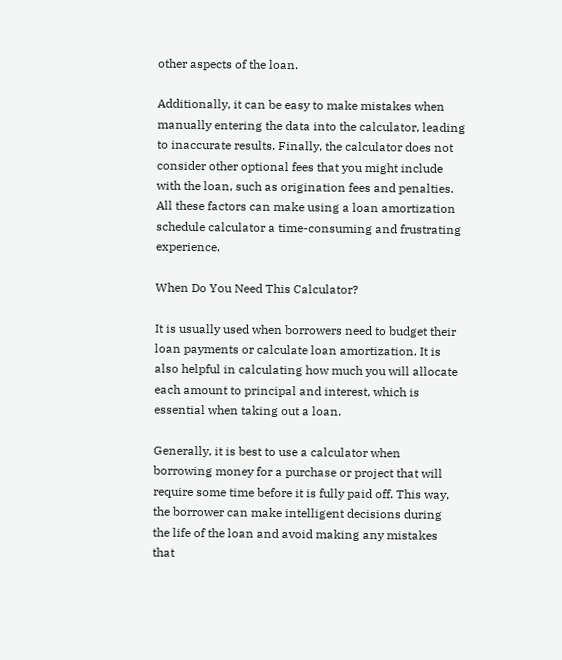other aspects of the loan.

Additionally, it can be easy to make mistakes when manually entering the data into the calculator, leading to inaccurate results. Finally, the calculator does not consider other optional fees that you might include with the loan, such as origination fees and penalties. All these factors can make using a loan amortization schedule calculator a time-consuming and frustrating experience.

When Do You Need This Calculator?

It is usually used when borrowers need to budget their loan payments or calculate loan amortization. It is also helpful in calculating how much you will allocate each amount to principal and interest, which is essential when taking out a loan.

Generally, it is best to use a calculator when borrowing money for a purchase or project that will require some time before it is fully paid off. This way, the borrower can make intelligent decisions during the life of the loan and avoid making any mistakes that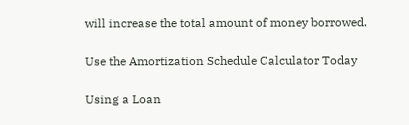will increase the total amount of money borrowed.

Use the Amortization Schedule Calculator Today

Using a Loan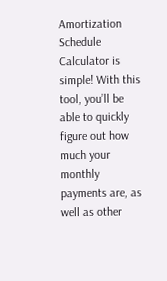Amortization Schedule Calculator is simple! With this tool, you’ll be able to quickly figure out how much your monthly payments are, as well as other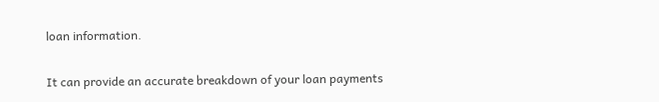loan information.

It can provide an accurate breakdown of your loan payments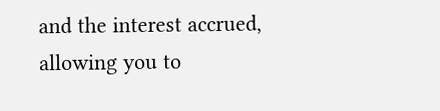and the interest accrued, allowing you to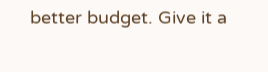better budget. Give it a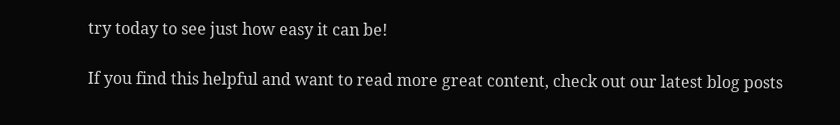try today to see just how easy it can be!

If you find this helpful and want to read more great content, check out our latest blog posts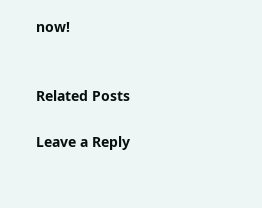now!


Related Posts

Leave a Reply